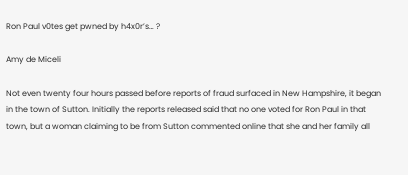Ron Paul v0tes get pwned by h4x0r’s… ?

Amy de Miceli

Not even twenty four hours passed before reports of fraud surfaced in New Hampshire, it began in the town of Sutton. Initially the reports released said that no one voted for Ron Paul in that town, but a woman claiming to be from Sutton commented online that she and her family all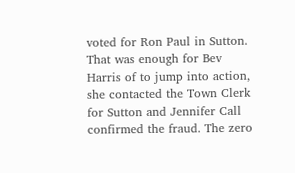voted for Ron Paul in Sutton. That was enough for Bev Harris of to jump into action, she contacted the Town Clerk for Sutton and Jennifer Call confirmed the fraud. The zero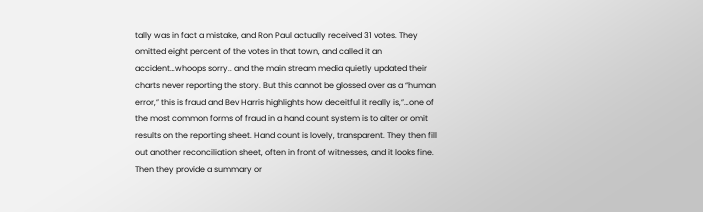tally was in fact a mistake, and Ron Paul actually received 31 votes. They omitted eight percent of the votes in that town, and called it an accident…whoops sorry.. and the main stream media quietly updated their charts never reporting the story. But this cannot be glossed over as a “human error,” this is fraud and Bev Harris highlights how deceitful it really is,”…one of the most common forms of fraud in a hand count system is to alter or omit results on the reporting sheet. Hand count is lovely, transparent. They then fill out another reconciliation sheet, often in front of witnesses, and it looks fine. Then they provide a summary or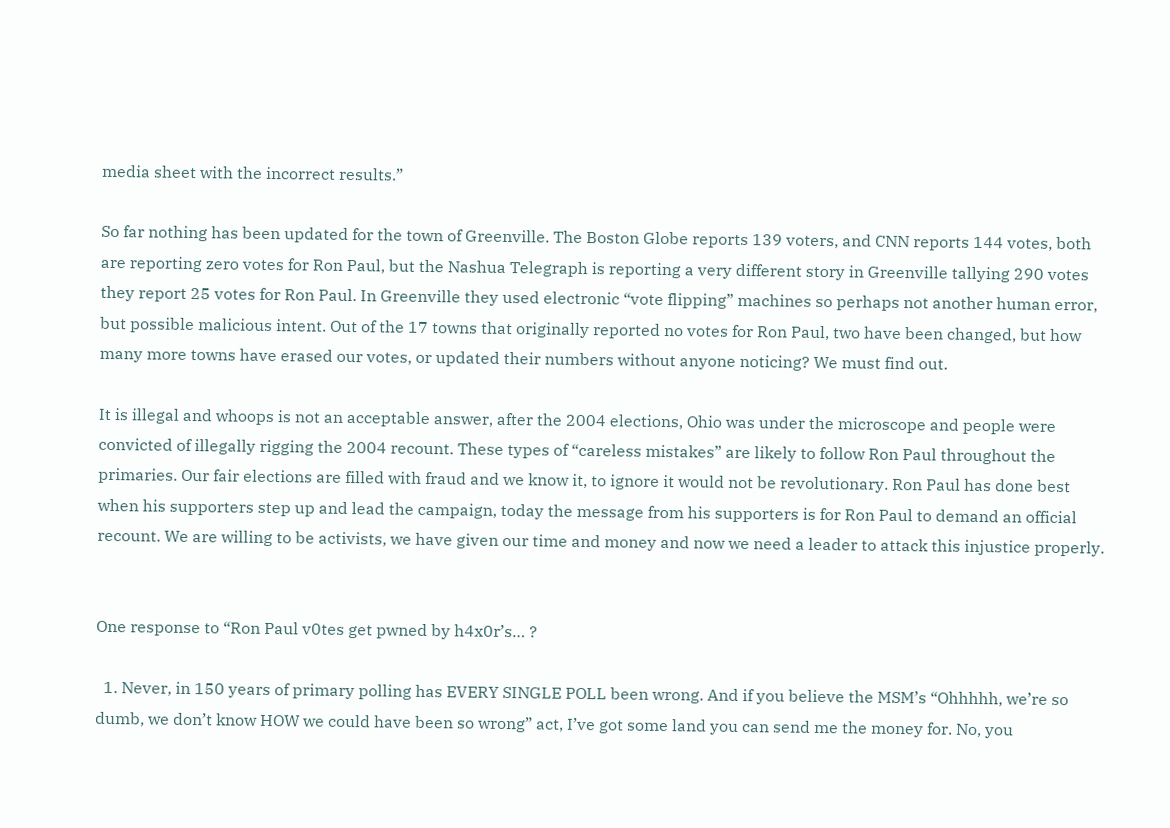media sheet with the incorrect results.”

So far nothing has been updated for the town of Greenville. The Boston Globe reports 139 voters, and CNN reports 144 votes, both are reporting zero votes for Ron Paul, but the Nashua Telegraph is reporting a very different story in Greenville tallying 290 votes they report 25 votes for Ron Paul. In Greenville they used electronic “vote flipping” machines so perhaps not another human error, but possible malicious intent. Out of the 17 towns that originally reported no votes for Ron Paul, two have been changed, but how many more towns have erased our votes, or updated their numbers without anyone noticing? We must find out.

It is illegal and whoops is not an acceptable answer, after the 2004 elections, Ohio was under the microscope and people were convicted of illegally rigging the 2004 recount. These types of “careless mistakes” are likely to follow Ron Paul throughout the primaries. Our fair elections are filled with fraud and we know it, to ignore it would not be revolutionary. Ron Paul has done best when his supporters step up and lead the campaign, today the message from his supporters is for Ron Paul to demand an official recount. We are willing to be activists, we have given our time and money and now we need a leader to attack this injustice properly.


One response to “Ron Paul v0tes get pwned by h4x0r’s… ?

  1. Never, in 150 years of primary polling has EVERY SINGLE POLL been wrong. And if you believe the MSM’s “Ohhhhh, we’re so dumb, we don’t know HOW we could have been so wrong” act, I’ve got some land you can send me the money for. No, you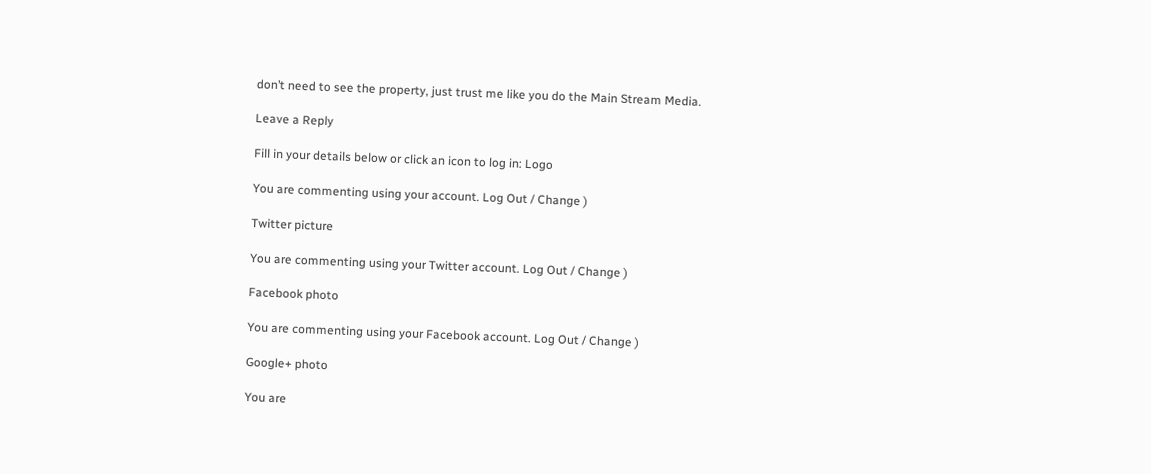don’t need to see the property, just trust me like you do the Main Stream Media.

Leave a Reply

Fill in your details below or click an icon to log in: Logo

You are commenting using your account. Log Out / Change )

Twitter picture

You are commenting using your Twitter account. Log Out / Change )

Facebook photo

You are commenting using your Facebook account. Log Out / Change )

Google+ photo

You are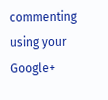commenting using your Google+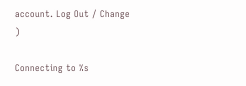account. Log Out / Change )

Connecting to %s